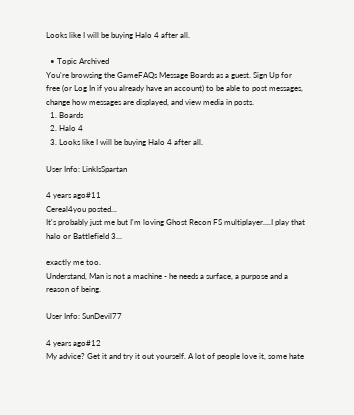Looks like I will be buying Halo 4 after all.

  • Topic Archived
You're browsing the GameFAQs Message Boards as a guest. Sign Up for free (or Log In if you already have an account) to be able to post messages, change how messages are displayed, and view media in posts.
  1. Boards
  2. Halo 4
  3. Looks like I will be buying Halo 4 after all.

User Info: LinkIsSpartan

4 years ago#11
Cereal4you posted...
It's probably just me but I'm loving Ghost Recon FS multiplayer....I play that halo or Battlefield 3...

exactly me too.
Understand, Man is not a machine - he needs a surface, a purpose and a reason of being.

User Info: SunDevil77

4 years ago#12
My advice? Get it and try it out yourself. A lot of people love it, some hate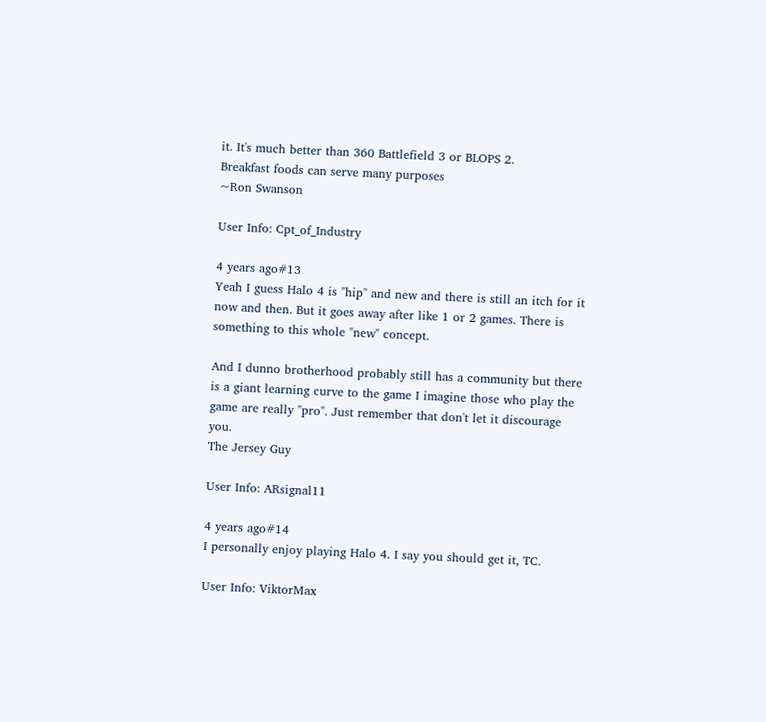it. It's much better than 360 Battlefield 3 or BLOPS 2.
Breakfast foods can serve many purposes
~Ron Swanson

User Info: Cpt_of_Industry

4 years ago#13
Yeah I guess Halo 4 is "hip" and new and there is still an itch for it now and then. But it goes away after like 1 or 2 games. There is something to this whole "new" concept.

And I dunno brotherhood probably still has a community but there is a giant learning curve to the game I imagine those who play the game are really "pro". Just remember that don't let it discourage you.
The Jersey Guy

User Info: ARsignal11

4 years ago#14
I personally enjoy playing Halo 4. I say you should get it, TC.

User Info: ViktorMax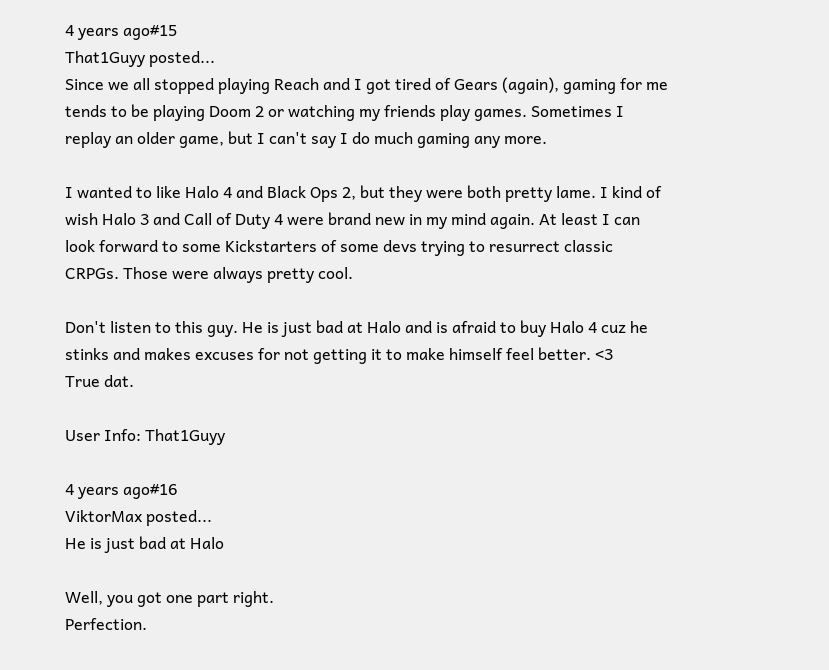4 years ago#15
That1Guyy posted...
Since we all stopped playing Reach and I got tired of Gears (again), gaming for me tends to be playing Doom 2 or watching my friends play games. Sometimes I replay an older game, but I can't say I do much gaming any more.

I wanted to like Halo 4 and Black Ops 2, but they were both pretty lame. I kind of wish Halo 3 and Call of Duty 4 were brand new in my mind again. At least I can look forward to some Kickstarters of some devs trying to resurrect classic CRPGs. Those were always pretty cool.

Don't listen to this guy. He is just bad at Halo and is afraid to buy Halo 4 cuz he stinks and makes excuses for not getting it to make himself feel better. <3
True dat.

User Info: That1Guyy

4 years ago#16
ViktorMax posted...
He is just bad at Halo

Well, you got one part right.
Perfection.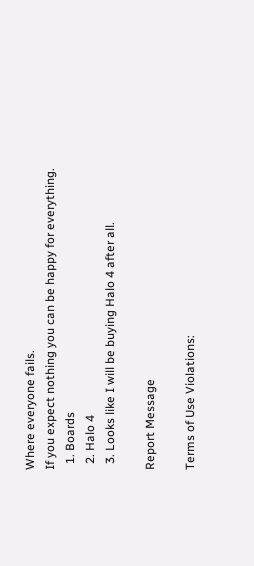Where everyone fails.
If you expect nothing you can be happy for everything.
  1. Boards
  2. Halo 4
  3. Looks like I will be buying Halo 4 after all.

Report Message

Terms of Use Violations: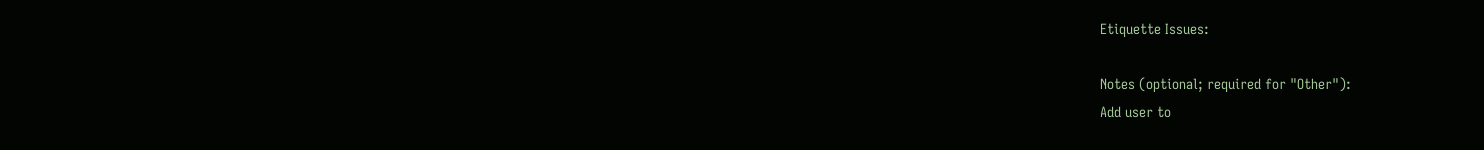Etiquette Issues:

Notes (optional; required for "Other"):
Add user to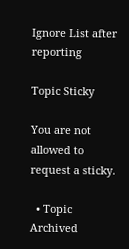Ignore List after reporting

Topic Sticky

You are not allowed to request a sticky.

  • Topic Archived